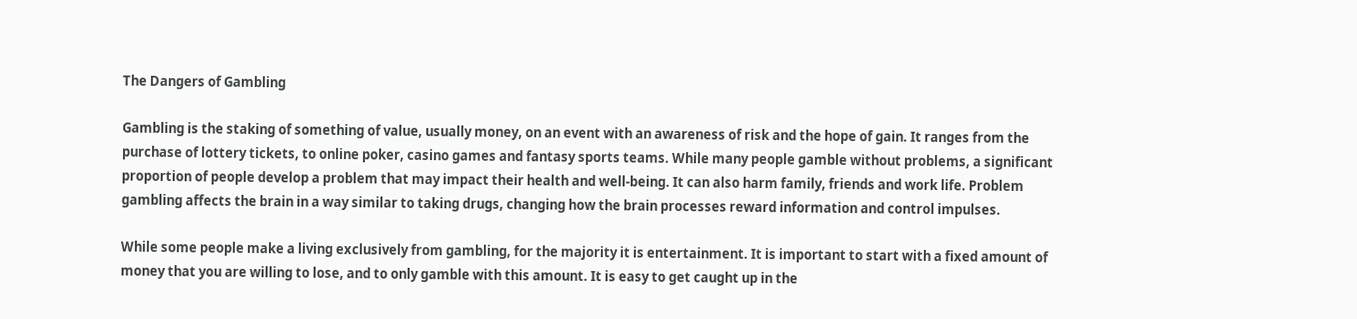The Dangers of Gambling

Gambling is the staking of something of value, usually money, on an event with an awareness of risk and the hope of gain. It ranges from the purchase of lottery tickets, to online poker, casino games and fantasy sports teams. While many people gamble without problems, a significant proportion of people develop a problem that may impact their health and well-being. It can also harm family, friends and work life. Problem gambling affects the brain in a way similar to taking drugs, changing how the brain processes reward information and control impulses.

While some people make a living exclusively from gambling, for the majority it is entertainment. It is important to start with a fixed amount of money that you are willing to lose, and to only gamble with this amount. It is easy to get caught up in the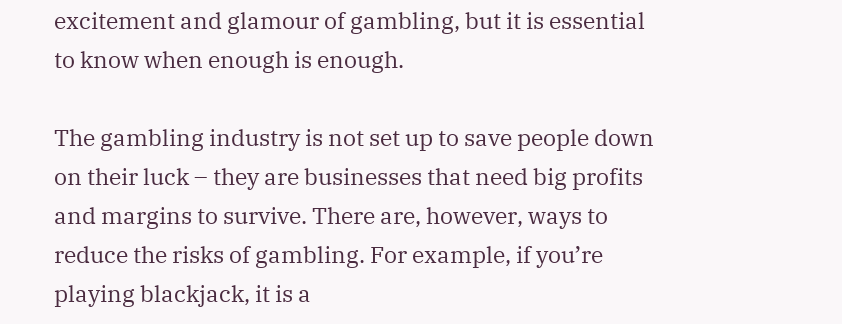excitement and glamour of gambling, but it is essential to know when enough is enough.

The gambling industry is not set up to save people down on their luck – they are businesses that need big profits and margins to survive. There are, however, ways to reduce the risks of gambling. For example, if you’re playing blackjack, it is a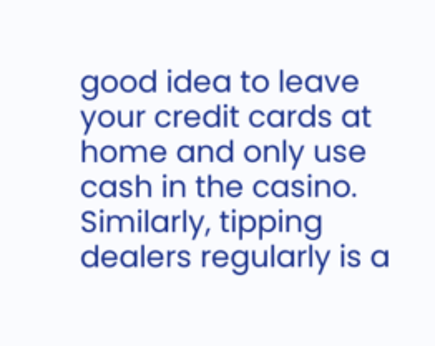good idea to leave your credit cards at home and only use cash in the casino. Similarly, tipping dealers regularly is a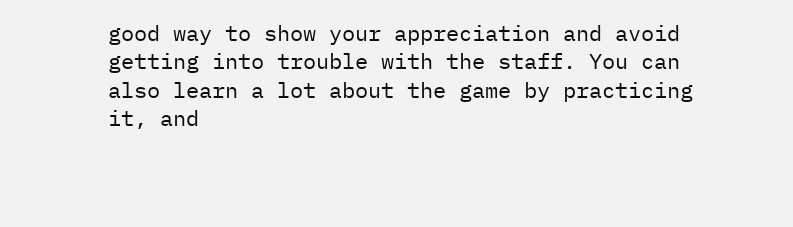good way to show your appreciation and avoid getting into trouble with the staff. You can also learn a lot about the game by practicing it, and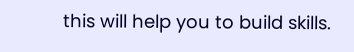this will help you to build skills.